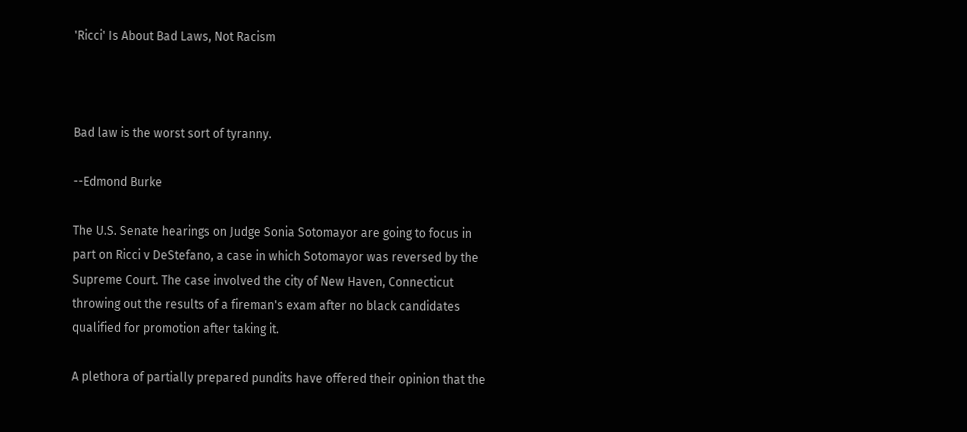'Ricci' Is About Bad Laws, Not Racism



Bad law is the worst sort of tyranny.

--Edmond Burke

The U.S. Senate hearings on Judge Sonia Sotomayor are going to focus in part on Ricci v DeStefano, a case in which Sotomayor was reversed by the Supreme Court. The case involved the city of New Haven, Connecticut throwing out the results of a fireman's exam after no black candidates qualified for promotion after taking it.

A plethora of partially prepared pundits have offered their opinion that the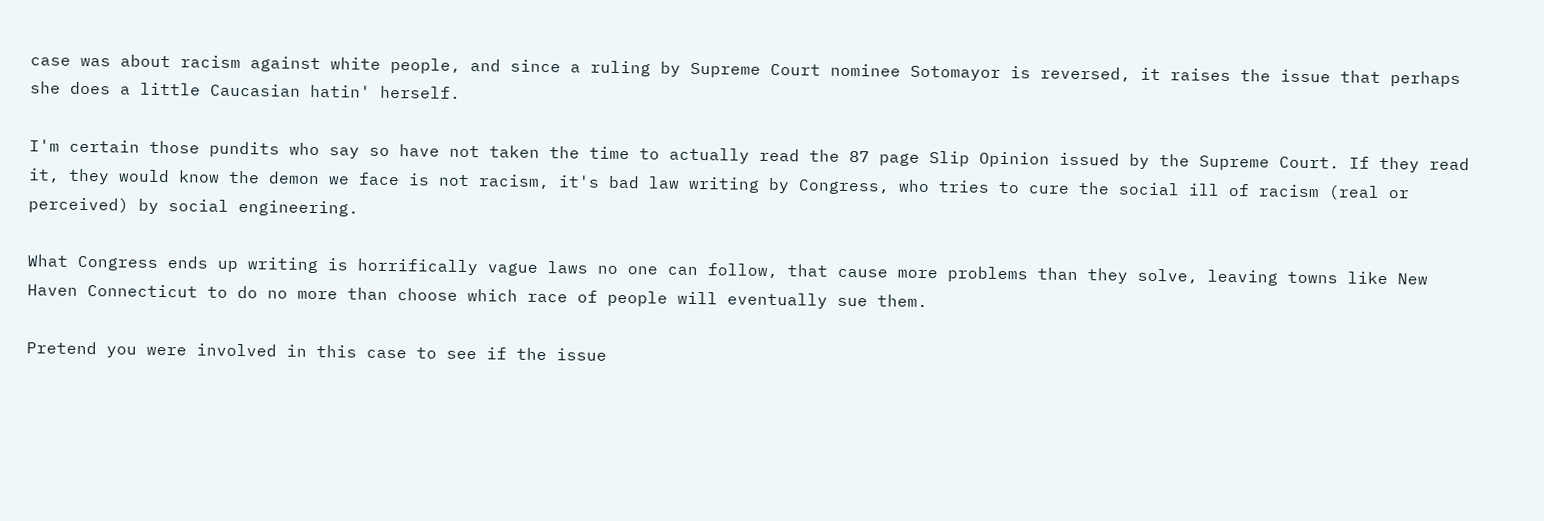case was about racism against white people, and since a ruling by Supreme Court nominee Sotomayor is reversed, it raises the issue that perhaps she does a little Caucasian hatin' herself.

I'm certain those pundits who say so have not taken the time to actually read the 87 page Slip Opinion issued by the Supreme Court. If they read it, they would know the demon we face is not racism, it's bad law writing by Congress, who tries to cure the social ill of racism (real or perceived) by social engineering.

What Congress ends up writing is horrifically vague laws no one can follow, that cause more problems than they solve, leaving towns like New Haven Connecticut to do no more than choose which race of people will eventually sue them.

Pretend you were involved in this case to see if the issue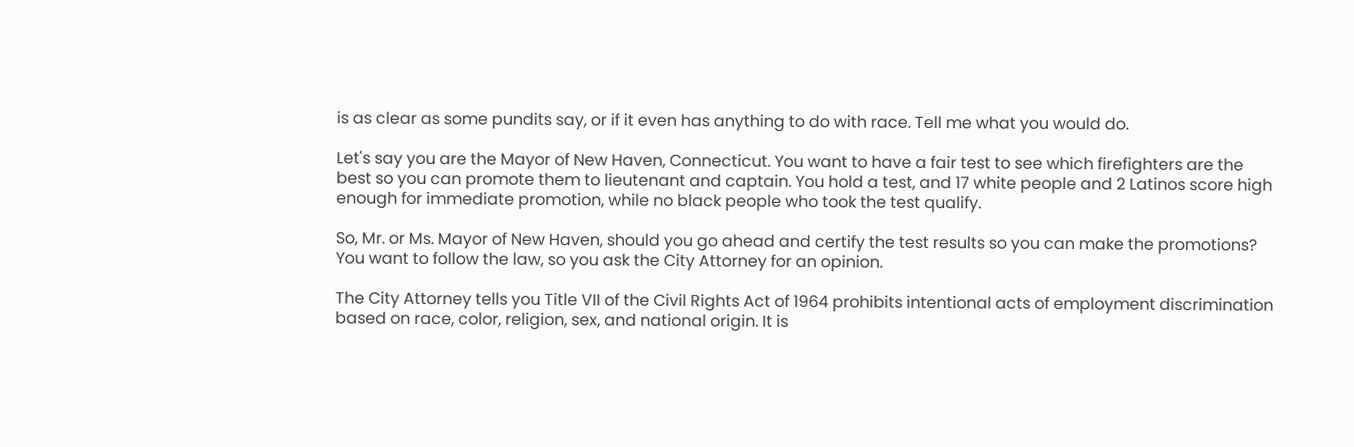is as clear as some pundits say, or if it even has anything to do with race. Tell me what you would do.

Let's say you are the Mayor of New Haven, Connecticut. You want to have a fair test to see which firefighters are the best so you can promote them to lieutenant and captain. You hold a test, and 17 white people and 2 Latinos score high enough for immediate promotion, while no black people who took the test qualify.

So, Mr. or Ms. Mayor of New Haven, should you go ahead and certify the test results so you can make the promotions? You want to follow the law, so you ask the City Attorney for an opinion.

The City Attorney tells you Title VII of the Civil Rights Act of 1964 prohibits intentional acts of employment discrimination based on race, color, religion, sex, and national origin. It is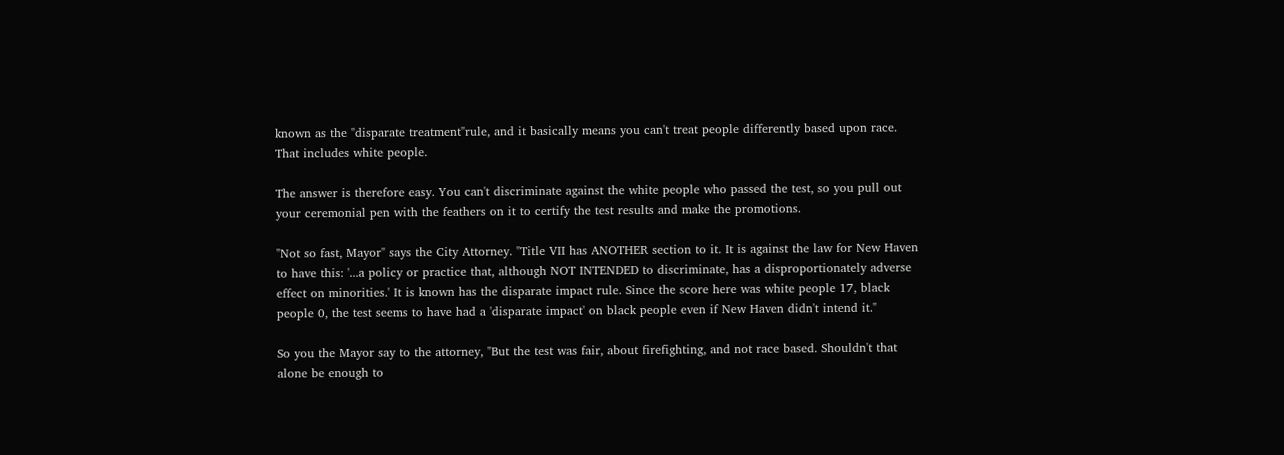known as the "disparate treatment"rule, and it basically means you can't treat people differently based upon race. That includes white people.

The answer is therefore easy. You can't discriminate against the white people who passed the test, so you pull out your ceremonial pen with the feathers on it to certify the test results and make the promotions.

"Not so fast, Mayor" says the City Attorney. "Title VII has ANOTHER section to it. It is against the law for New Haven to have this: '...a policy or practice that, although NOT INTENDED to discriminate, has a disproportionately adverse effect on minorities.' It is known has the disparate impact rule. Since the score here was white people 17, black people 0, the test seems to have had a 'disparate impact' on black people even if New Haven didn't intend it."

So you the Mayor say to the attorney, "But the test was fair, about firefighting, and not race based. Shouldn't that alone be enough to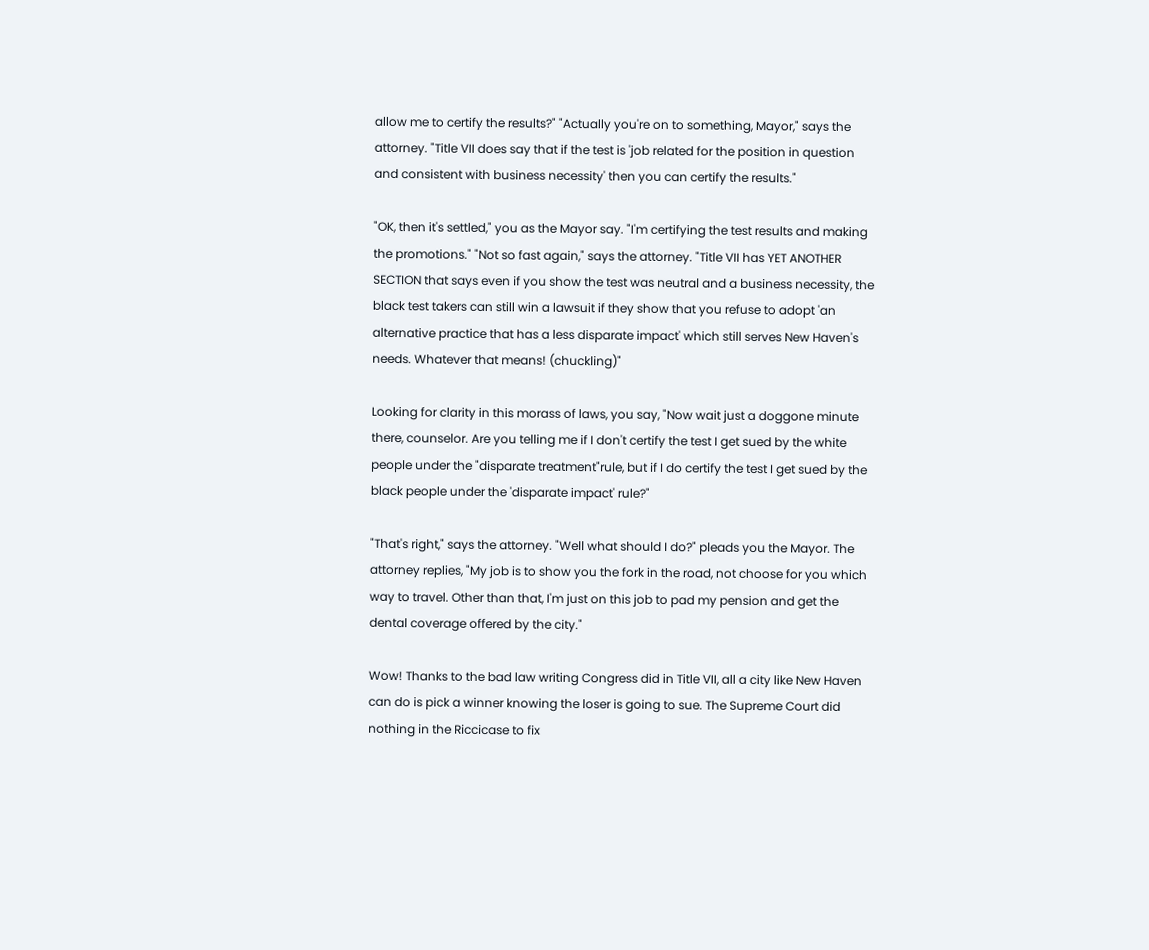allow me to certify the results?" "Actually you're on to something, Mayor," says the attorney. "Title VII does say that if the test is 'job related for the position in question and consistent with business necessity' then you can certify the results."

"OK, then it's settled," you as the Mayor say. "I'm certifying the test results and making the promotions." "Not so fast again," says the attorney. "Title VII has YET ANOTHER SECTION that says even if you show the test was neutral and a business necessity, the black test takers can still win a lawsuit if they show that you refuse to adopt 'an alternative practice that has a less disparate impact' which still serves New Haven's needs. Whatever that means! (chuckling)"

Looking for clarity in this morass of laws, you say, "Now wait just a doggone minute there, counselor. Are you telling me if I don't certify the test I get sued by the white people under the "disparate treatment"rule, but if I do certify the test I get sued by the black people under the 'disparate impact' rule?"

"That's right," says the attorney. "Well what should I do?" pleads you the Mayor. The attorney replies, "My job is to show you the fork in the road, not choose for you which way to travel. Other than that, I'm just on this job to pad my pension and get the dental coverage offered by the city."

Wow! Thanks to the bad law writing Congress did in Title VII, all a city like New Haven can do is pick a winner knowing the loser is going to sue. The Supreme Court did nothing in the Riccicase to fix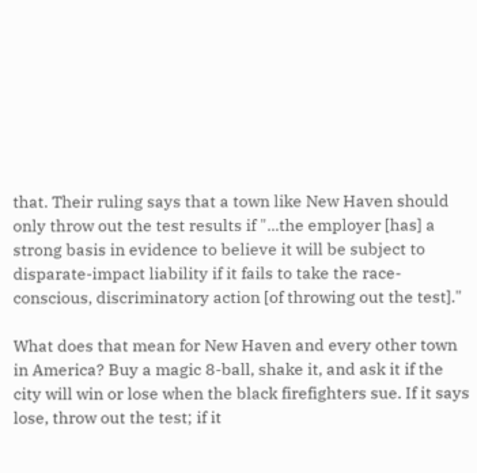that. Their ruling says that a town like New Haven should only throw out the test results if "...the employer [has] a strong basis in evidence to believe it will be subject to disparate-impact liability if it fails to take the race-conscious, discriminatory action [of throwing out the test]."

What does that mean for New Haven and every other town in America? Buy a magic 8-ball, shake it, and ask it if the city will win or lose when the black firefighters sue. If it says lose, throw out the test; if it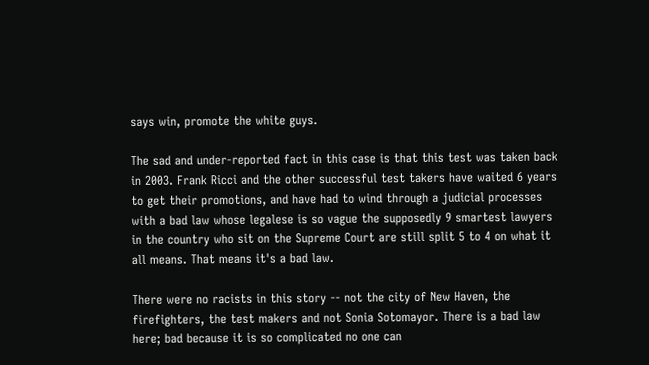says win, promote the white guys.

The sad and under-reported fact in this case is that this test was taken back in 2003. Frank Ricci and the other successful test takers have waited 6 years to get their promotions, and have had to wind through a judicial processes with a bad law whose legalese is so vague the supposedly 9 smartest lawyers in the country who sit on the Supreme Court are still split 5 to 4 on what it all means. That means it's a bad law.

There were no racists in this story -- not the city of New Haven, the firefighters, the test makers and not Sonia Sotomayor. There is a bad law here; bad because it is so complicated no one can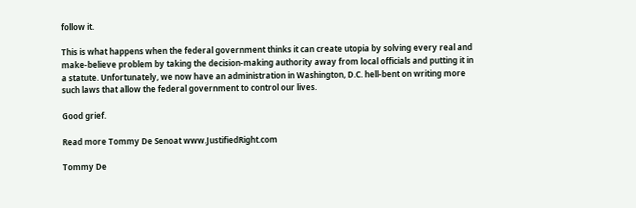follow it.

This is what happens when the federal government thinks it can create utopia by solving every real and make-believe problem by taking the decision-making authority away from local officials and putting it in a statute. Unfortunately, we now have an administration in Washington, D.C. hell-bent on writing more such laws that allow the federal government to control our lives.

Good grief.

Read more Tommy De Senoat www.JustifiedRight.com

Tommy De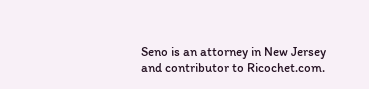Seno is an attorney in New Jersey and contributor to Ricochet.com.